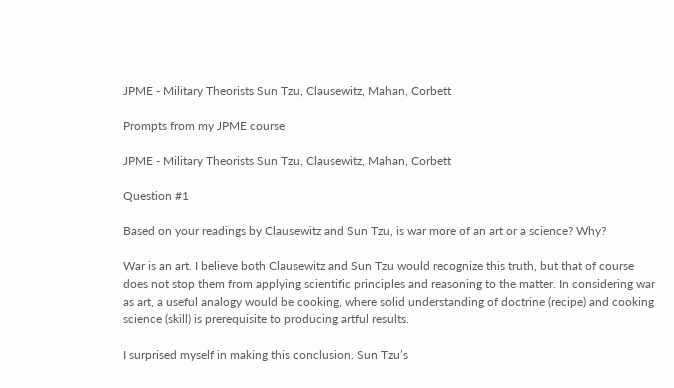JPME - Military Theorists Sun Tzu, Clausewitz, Mahan, Corbett

Prompts from my JPME course

JPME - Military Theorists Sun Tzu, Clausewitz, Mahan, Corbett

Question #1

Based on your readings by Clausewitz and Sun Tzu, is war more of an art or a science? Why?

War is an art. I believe both Clausewitz and Sun Tzu would recognize this truth, but that of course does not stop them from applying scientific principles and reasoning to the matter. In considering war as art, a useful analogy would be cooking, where solid understanding of doctrine (recipe) and cooking science (skill) is prerequisite to producing artful results.

I surprised myself in making this conclusion. Sun Tzu’s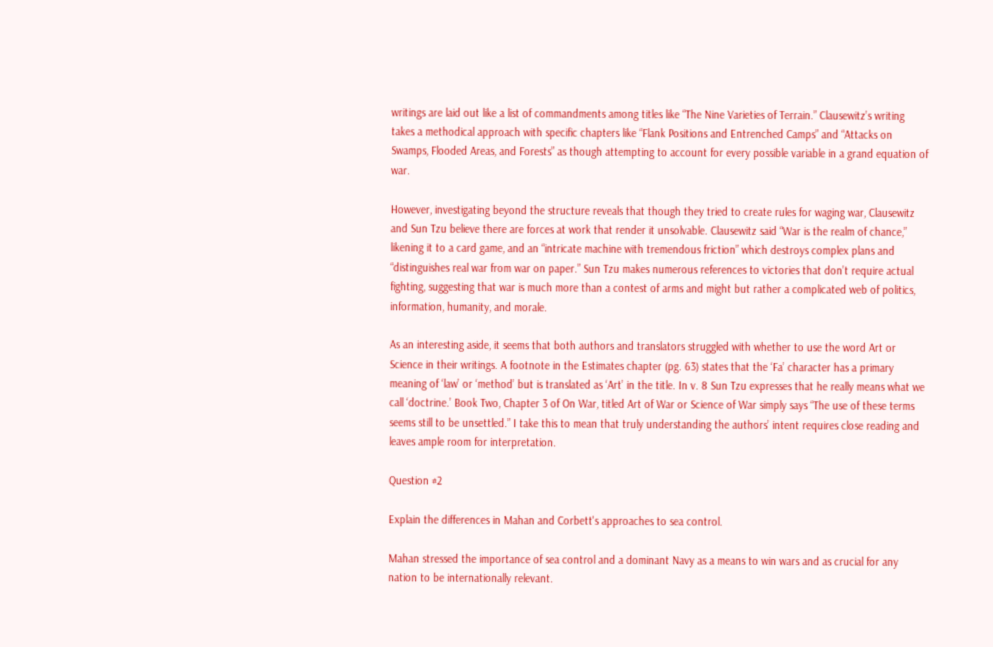writings are laid out like a list of commandments among titles like “The Nine Varieties of Terrain.” Clausewitz’s writing takes a methodical approach with specific chapters like “Flank Positions and Entrenched Camps” and “Attacks on Swamps, Flooded Areas, and Forests” as though attempting to account for every possible variable in a grand equation of war.

However, investigating beyond the structure reveals that though they tried to create rules for waging war, Clausewitz and Sun Tzu believe there are forces at work that render it unsolvable. Clausewitz said “War is the realm of chance,” likening it to a card game, and an “intricate machine with tremendous friction” which destroys complex plans and “distinguishes real war from war on paper.” Sun Tzu makes numerous references to victories that don’t require actual fighting, suggesting that war is much more than a contest of arms and might but rather a complicated web of politics, information, humanity, and morale.

As an interesting aside, it seems that both authors and translators struggled with whether to use the word Art or Science in their writings. A footnote in the Estimates chapter (pg. 63) states that the ‘Fa’ character has a primary meaning of ‘law’ or ‘method’ but is translated as ‘Art’ in the title. In v. 8 Sun Tzu expresses that he really means what we call ‘doctrine.’ Book Two, Chapter 3 of On War, titled Art of War or Science of War simply says “The use of these terms seems still to be unsettled.” I take this to mean that truly understanding the authors’ intent requires close reading and leaves ample room for interpretation.

Question #2

Explain the differences in Mahan and Corbett's approaches to sea control.

Mahan stressed the importance of sea control and a dominant Navy as a means to win wars and as crucial for any nation to be internationally relevant.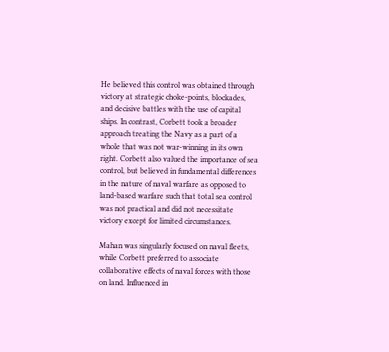He believed this control was obtained through victory at strategic choke-points, blockades, and decisive battles with the use of capital ships. In contrast, Corbett took a broader approach treating the Navy as a part of a whole that was not war-winning in its own right. Corbett also valued the importance of sea control, but believed in fundamental differences in the nature of naval warfare as opposed to land-based warfare such that total sea control was not practical and did not necessitate victory except for limited circumstances.

Mahan was singularly focused on naval fleets, while Corbett preferred to associate collaborative effects of naval forces with those on land. Influenced in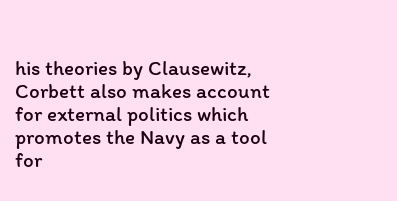his theories by Clausewitz, Corbett also makes account for external politics which promotes the Navy as a tool for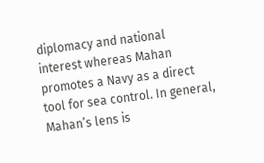diplomacy and national interest whereas Mahan promotes a Navy as a direct tool for sea control. In general, Mahan’s lens is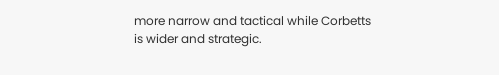more narrow and tactical while Corbetts is wider and strategic.